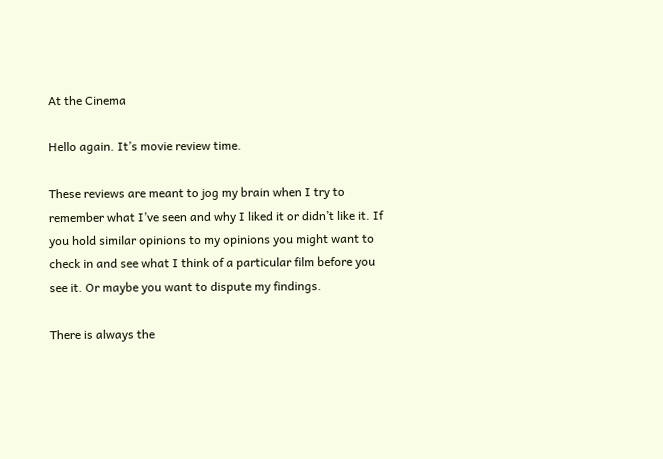At the Cinema

Hello again. It’s movie review time.

These reviews are meant to jog my brain when I try to remember what I’ve seen and why I liked it or didn’t like it. If you hold similar opinions to my opinions you might want to check in and see what I think of a particular film before you see it. Or maybe you want to dispute my findings.

There is always the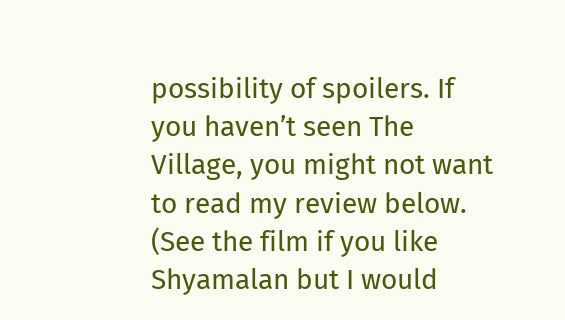possibility of spoilers. If you haven’t seen The Village, you might not want to read my review below. (See the film if you like Shyamalan but I would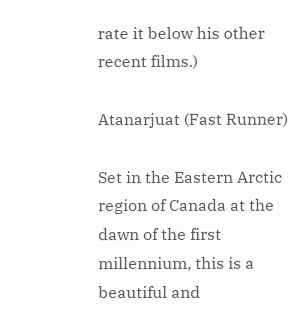rate it below his other recent films.)

Atanarjuat (Fast Runner)

Set in the Eastern Arctic region of Canada at the dawn of the first millennium, this is a beautiful and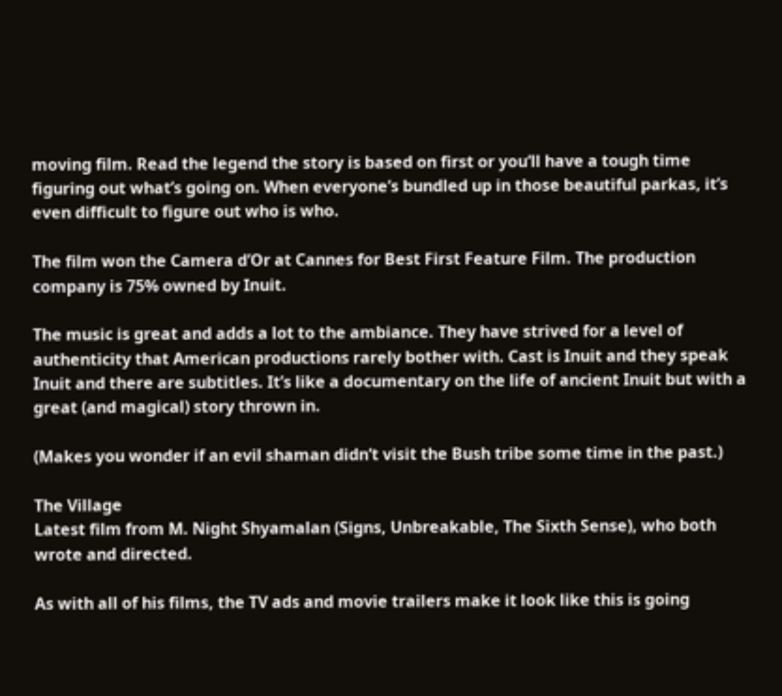moving film. Read the legend the story is based on first or you’ll have a tough time figuring out what’s going on. When everyone’s bundled up in those beautiful parkas, it’s even difficult to figure out who is who.

The film won the Camera d’Or at Cannes for Best First Feature Film. The production company is 75% owned by Inuit.

The music is great and adds a lot to the ambiance. They have strived for a level of authenticity that American productions rarely bother with. Cast is Inuit and they speak Inuit and there are subtitles. It’s like a documentary on the life of ancient Inuit but with a great (and magical) story thrown in.

(Makes you wonder if an evil shaman didn’t visit the Bush tribe some time in the past.)

The Village
Latest film from M. Night Shyamalan (Signs, Unbreakable, The Sixth Sense), who both wrote and directed.

As with all of his films, the TV ads and movie trailers make it look like this is going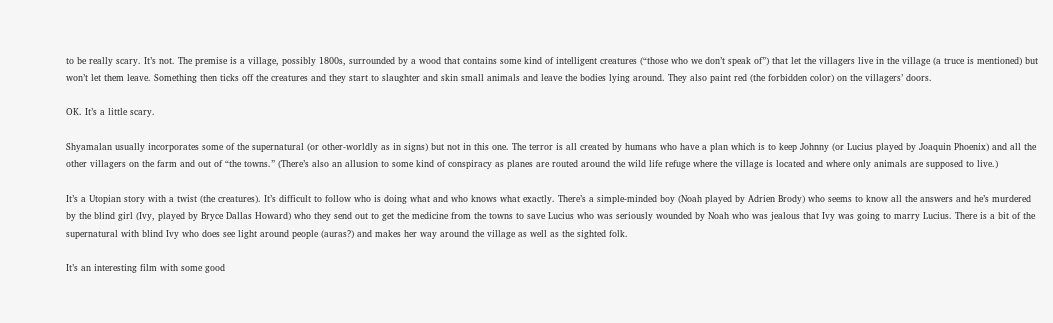to be really scary. It’s not. The premise is a village, possibly 1800s, surrounded by a wood that contains some kind of intelligent creatures (“those who we don’t speak of”) that let the villagers live in the village (a truce is mentioned) but won’t let them leave. Something then ticks off the creatures and they start to slaughter and skin small animals and leave the bodies lying around. They also paint red (the forbidden color) on the villagers’ doors.

OK. It’s a little scary.

Shyamalan usually incorporates some of the supernatural (or other-worldly as in signs) but not in this one. The terror is all created by humans who have a plan which is to keep Johnny (or Lucius played by Joaquin Phoenix) and all the other villagers on the farm and out of “the towns.” (There’s also an allusion to some kind of conspiracy as planes are routed around the wild life refuge where the village is located and where only animals are supposed to live.)

It’s a Utopian story with a twist (the creatures). It’s difficult to follow who is doing what and who knows what exactly. There’s a simple-minded boy (Noah played by Adrien Brody) who seems to know all the answers and he’s murdered by the blind girl (Ivy, played by Bryce Dallas Howard) who they send out to get the medicine from the towns to save Lucius who was seriously wounded by Noah who was jealous that Ivy was going to marry Lucius. There is a bit of the supernatural with blind Ivy who does see light around people (auras?) and makes her way around the village as well as the sighted folk.

It’s an interesting film with some good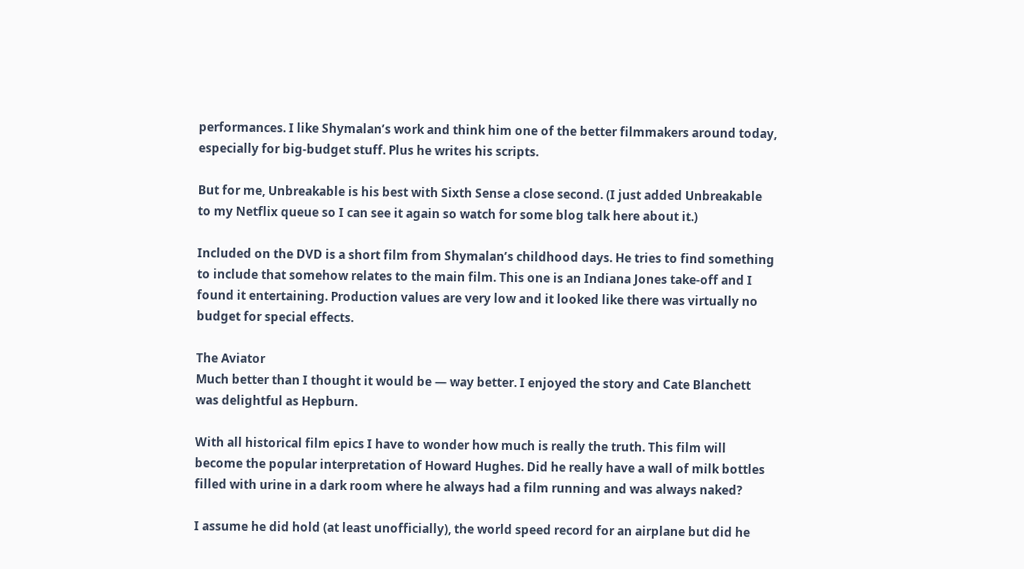performances. I like Shymalan’s work and think him one of the better filmmakers around today, especially for big-budget stuff. Plus he writes his scripts.

But for me, Unbreakable is his best with Sixth Sense a close second. (I just added Unbreakable to my Netflix queue so I can see it again so watch for some blog talk here about it.)

Included on the DVD is a short film from Shymalan’s childhood days. He tries to find something to include that somehow relates to the main film. This one is an Indiana Jones take-off and I found it entertaining. Production values are very low and it looked like there was virtually no budget for special effects.

The Aviator
Much better than I thought it would be — way better. I enjoyed the story and Cate Blanchett was delightful as Hepburn.

With all historical film epics I have to wonder how much is really the truth. This film will become the popular interpretation of Howard Hughes. Did he really have a wall of milk bottles filled with urine in a dark room where he always had a film running and was always naked?

I assume he did hold (at least unofficially), the world speed record for an airplane but did he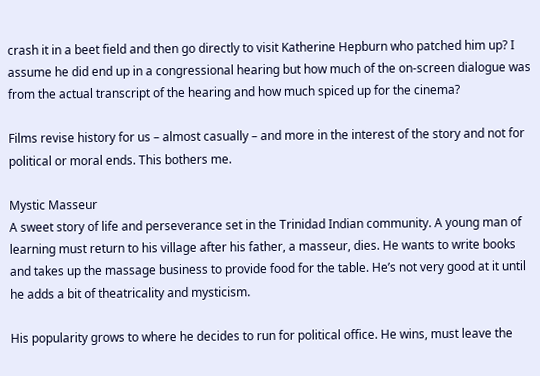crash it in a beet field and then go directly to visit Katherine Hepburn who patched him up? I assume he did end up in a congressional hearing but how much of the on-screen dialogue was from the actual transcript of the hearing and how much spiced up for the cinema?

Films revise history for us – almost casually – and more in the interest of the story and not for political or moral ends. This bothers me.

Mystic Masseur
A sweet story of life and perseverance set in the Trinidad Indian community. A young man of learning must return to his village after his father, a masseur, dies. He wants to write books and takes up the massage business to provide food for the table. He’s not very good at it until he adds a bit of theatricality and mysticism.

His popularity grows to where he decides to run for political office. He wins, must leave the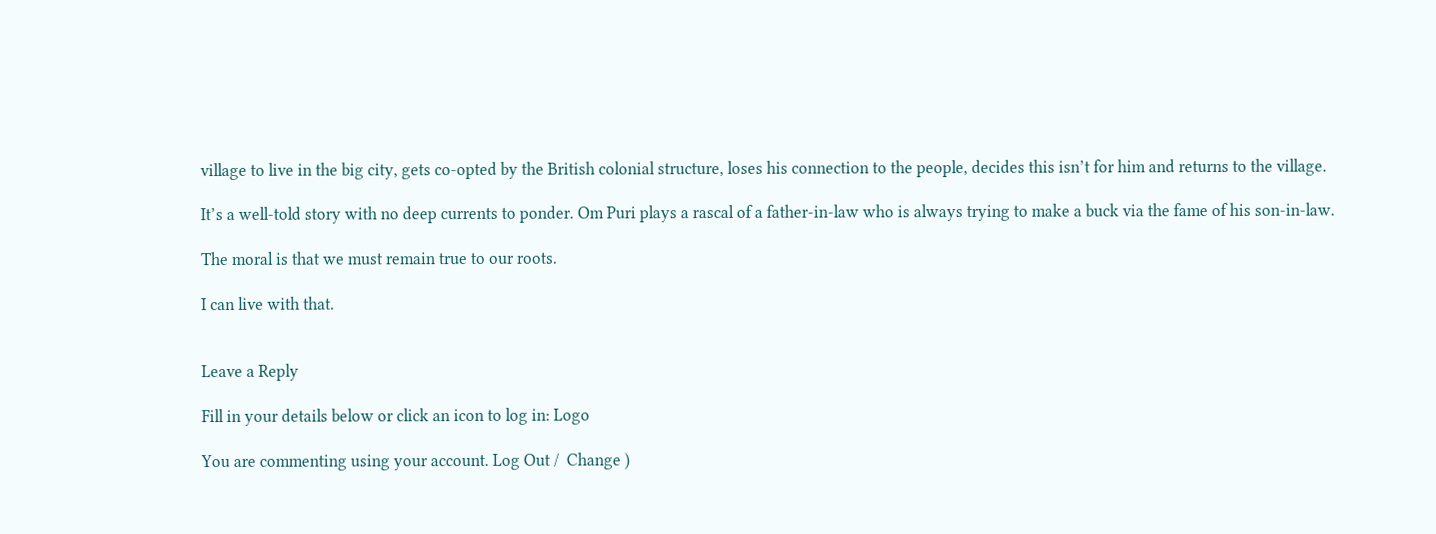village to live in the big city, gets co-opted by the British colonial structure, loses his connection to the people, decides this isn’t for him and returns to the village.

It’s a well-told story with no deep currents to ponder. Om Puri plays a rascal of a father-in-law who is always trying to make a buck via the fame of his son-in-law.

The moral is that we must remain true to our roots.

I can live with that.


Leave a Reply

Fill in your details below or click an icon to log in: Logo

You are commenting using your account. Log Out /  Change )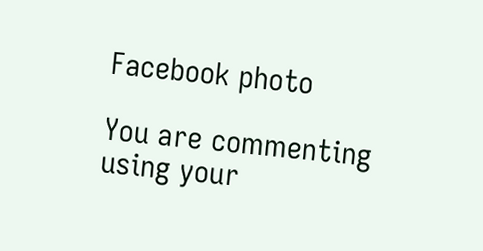Facebook photo

You are commenting using your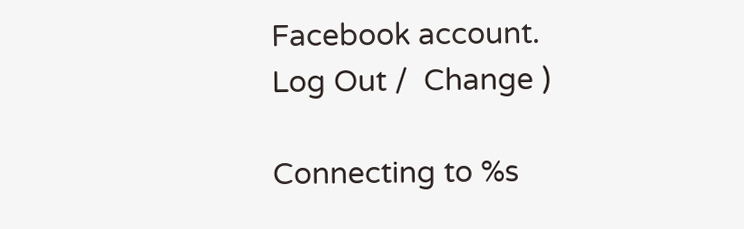Facebook account. Log Out /  Change )

Connecting to %s